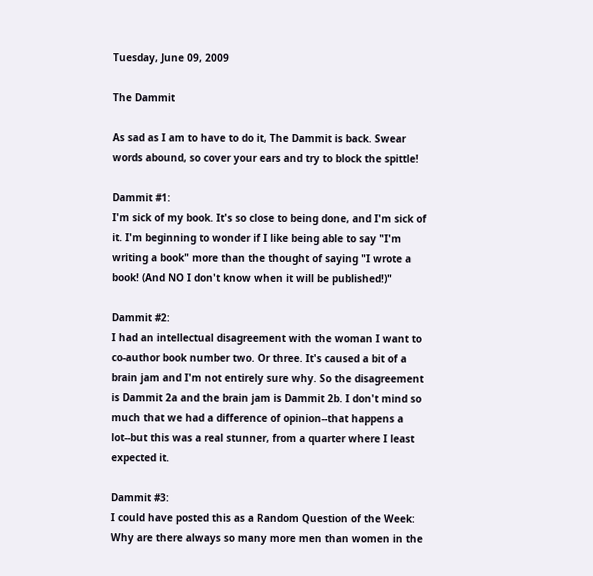Tuesday, June 09, 2009

The Dammit

As sad as I am to have to do it, The Dammit is back. Swear words abound, so cover your ears and try to block the spittle!

Dammit #1:
I'm sick of my book. It's so close to being done, and I'm sick of it. I'm beginning to wonder if I like being able to say "I'm writing a book" more than the thought of saying "I wrote a book! (And NO I don't know when it will be published!)"

Dammit #2:
I had an intellectual disagreement with the woman I want to co-author book number two. Or three. It's caused a bit of a brain jam and I'm not entirely sure why. So the disagreement is Dammit 2a and the brain jam is Dammit 2b. I don't mind so much that we had a difference of opinion--that happens a lot--but this was a real stunner, from a quarter where I least expected it.

Dammit #3:
I could have posted this as a Random Question of the Week:
Why are there always so many more men than women in the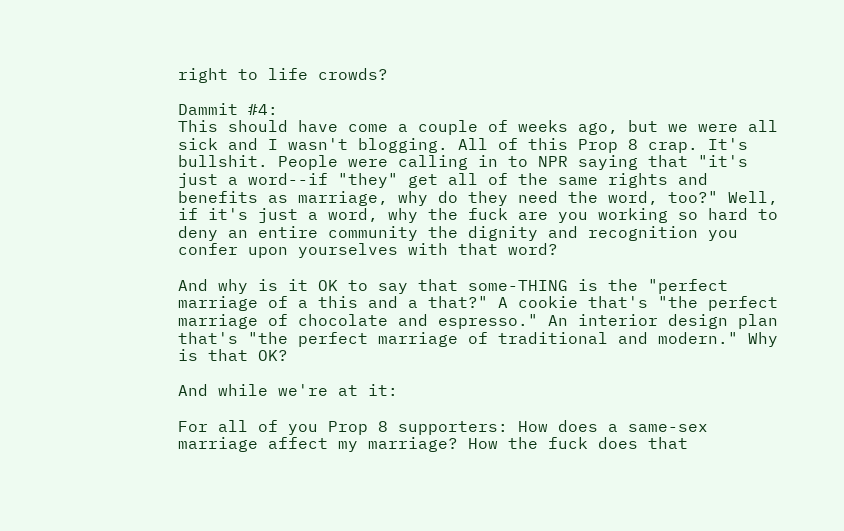right to life crowds?

Dammit #4:
This should have come a couple of weeks ago, but we were all sick and I wasn't blogging. All of this Prop 8 crap. It's bullshit. People were calling in to NPR saying that "it's just a word--if "they" get all of the same rights and benefits as marriage, why do they need the word, too?" Well, if it's just a word, why the fuck are you working so hard to deny an entire community the dignity and recognition you confer upon yourselves with that word?

And why is it OK to say that some-THING is the "perfect marriage of a this and a that?" A cookie that's "the perfect marriage of chocolate and espresso." An interior design plan that's "the perfect marriage of traditional and modern." Why is that OK?

And while we're at it:

For all of you Prop 8 supporters: How does a same-sex marriage affect my marriage? How the fuck does that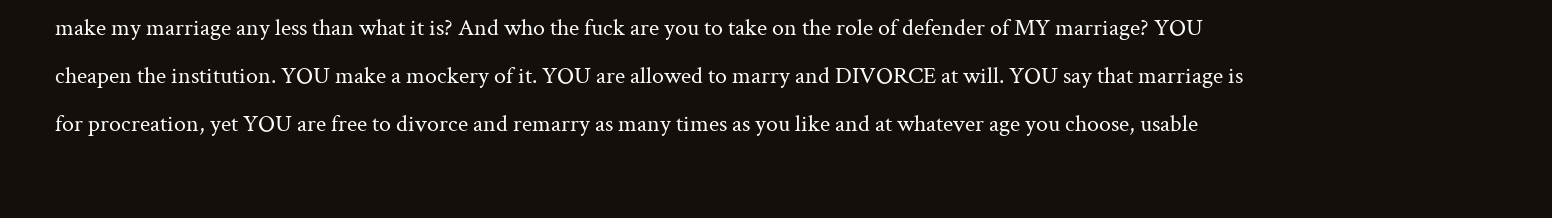make my marriage any less than what it is? And who the fuck are you to take on the role of defender of MY marriage? YOU cheapen the institution. YOU make a mockery of it. YOU are allowed to marry and DIVORCE at will. YOU say that marriage is for procreation, yet YOU are free to divorce and remarry as many times as you like and at whatever age you choose, usable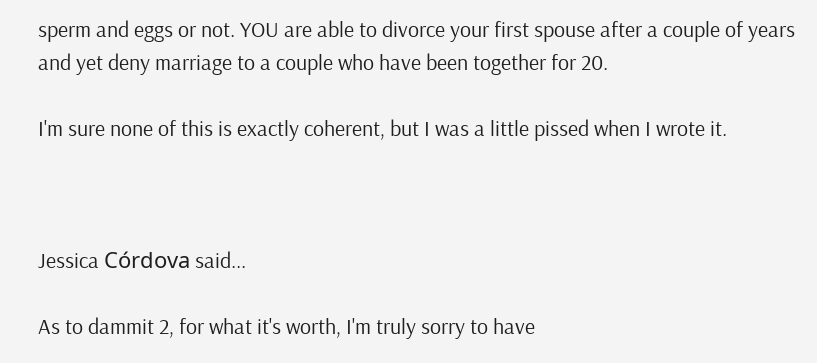sperm and eggs or not. YOU are able to divorce your first spouse after a couple of years and yet deny marriage to a couple who have been together for 20.

I'm sure none of this is exactly coherent, but I was a little pissed when I wrote it.



Jessica Córdova said...

As to dammit 2, for what it's worth, I'm truly sorry to have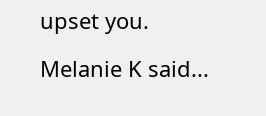upset you.

Melanie K said...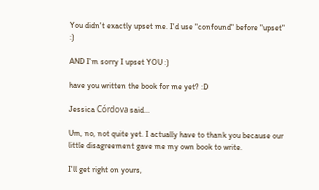You didn't exactly upset me. I'd use "confound" before "upset" :)

AND I'm sorry I upset YOU :)

have you written the book for me yet? :D

Jessica Córdova said...

Um, no, not quite yet. I actually have to thank you because our little disagreement gave me my own book to write.

I'll get right on yours,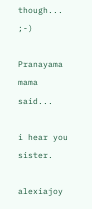though... ;-)

Pranayama mama said...

i hear you sister.

alexiajoy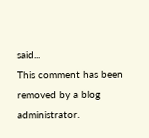said...
This comment has been removed by a blog administrator.